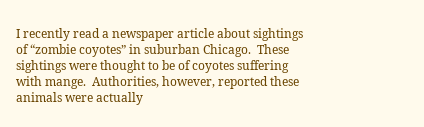I recently read a newspaper article about sightings of “zombie coyotes” in suburban Chicago.  These sightings were thought to be of coyotes suffering with mange.  Authorities, however, reported these animals were actually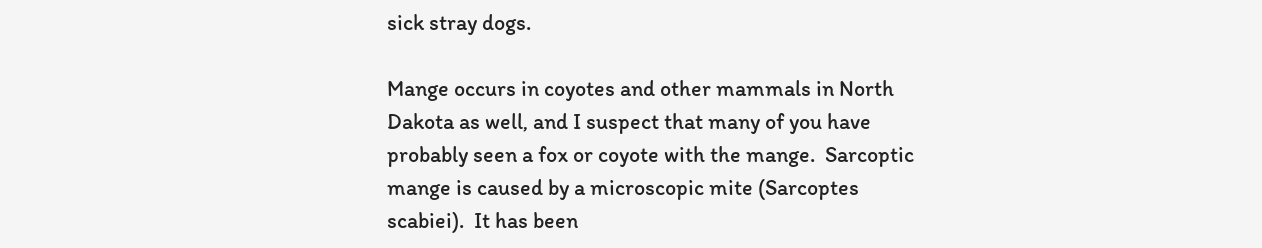sick stray dogs.

Mange occurs in coyotes and other mammals in North Dakota as well, and I suspect that many of you have probably seen a fox or coyote with the mange.  Sarcoptic mange is caused by a microscopic mite (Sarcoptes scabiei).  It has been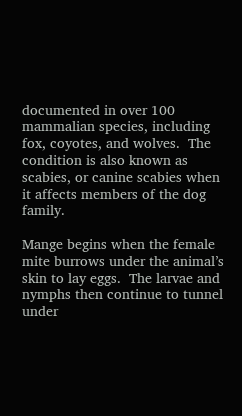documented in over 100 mammalian species, including fox, coyotes, and wolves.  The condition is also known as scabies, or canine scabies when it affects members of the dog family.

Mange begins when the female mite burrows under the animal’s skin to lay eggs.  The larvae and nymphs then continue to tunnel under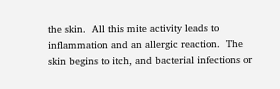the skin.  All this mite activity leads to inflammation and an allergic reaction.  The skin begins to itch, and bacterial infections or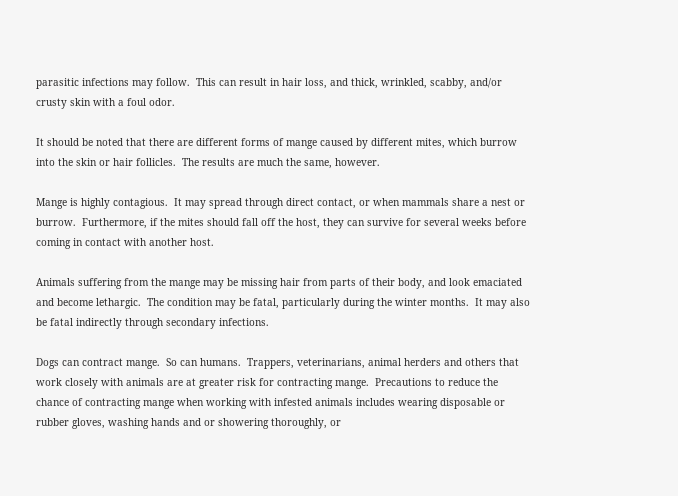parasitic infections may follow.  This can result in hair loss, and thick, wrinkled, scabby, and/or crusty skin with a foul odor.

It should be noted that there are different forms of mange caused by different mites, which burrow into the skin or hair follicles.  The results are much the same, however.

Mange is highly contagious.  It may spread through direct contact, or when mammals share a nest or burrow.  Furthermore, if the mites should fall off the host, they can survive for several weeks before coming in contact with another host.

Animals suffering from the mange may be missing hair from parts of their body, and look emaciated and become lethargic.  The condition may be fatal, particularly during the winter months.  It may also be fatal indirectly through secondary infections.

Dogs can contract mange.  So can humans.  Trappers, veterinarians, animal herders and others that work closely with animals are at greater risk for contracting mange.  Precautions to reduce the chance of contracting mange when working with infested animals includes wearing disposable or rubber gloves, washing hands and or showering thoroughly, or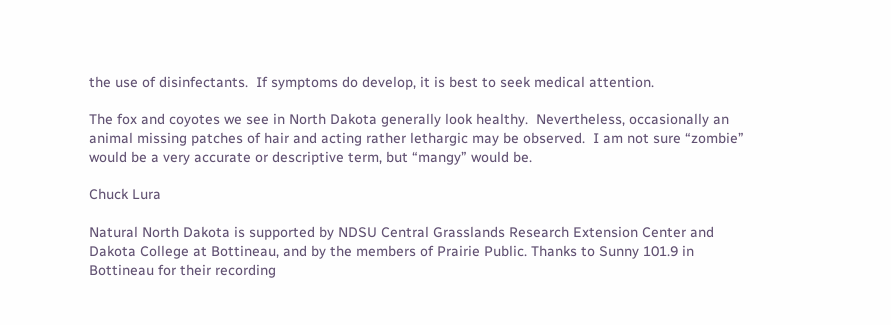the use of disinfectants.  If symptoms do develop, it is best to seek medical attention.

The fox and coyotes we see in North Dakota generally look healthy.  Nevertheless, occasionally an animal missing patches of hair and acting rather lethargic may be observed.  I am not sure “zombie” would be a very accurate or descriptive term, but “mangy” would be.

Chuck Lura

Natural North Dakota is supported by NDSU Central Grasslands Research Extension Center and Dakota College at Bottineau, and by the members of Prairie Public. Thanks to Sunny 101.9 in Bottineau for their recording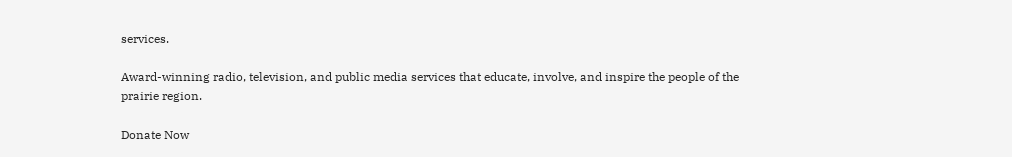services.

Award-winning radio, television, and public media services that educate, involve, and inspire the people of the prairie region.

Donate Now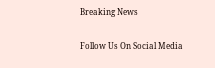Breaking News

Follow Us On Social Media